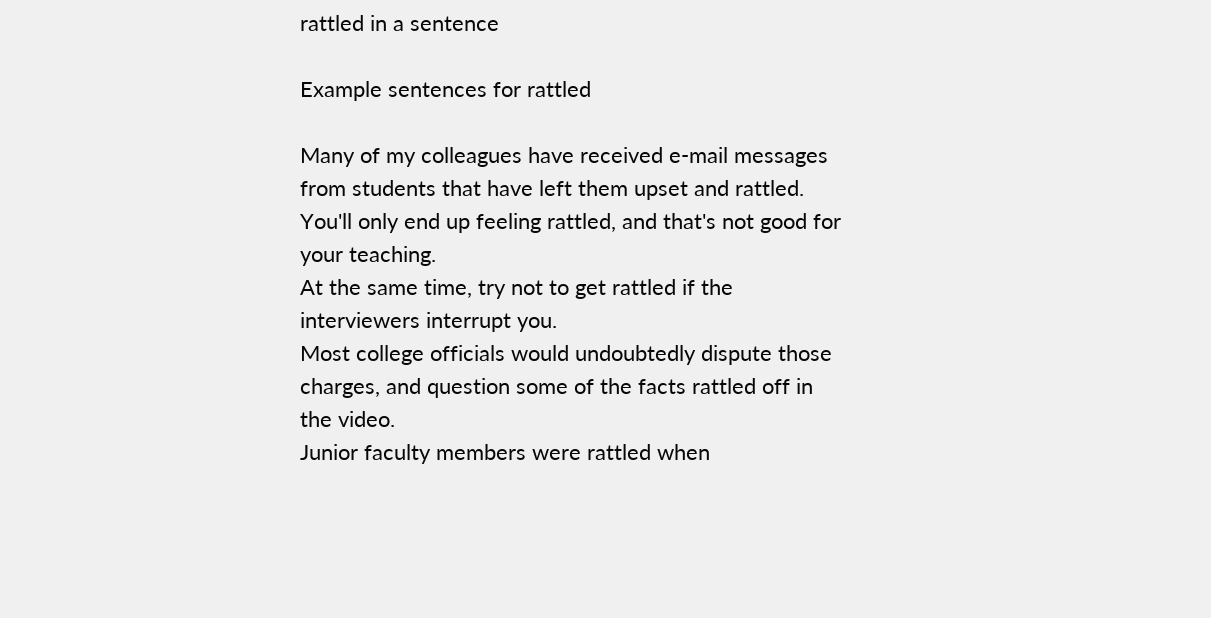rattled in a sentence

Example sentences for rattled

Many of my colleagues have received e-mail messages from students that have left them upset and rattled.
You'll only end up feeling rattled, and that's not good for your teaching.
At the same time, try not to get rattled if the interviewers interrupt you.
Most college officials would undoubtedly dispute those charges, and question some of the facts rattled off in the video.
Junior faculty members were rattled when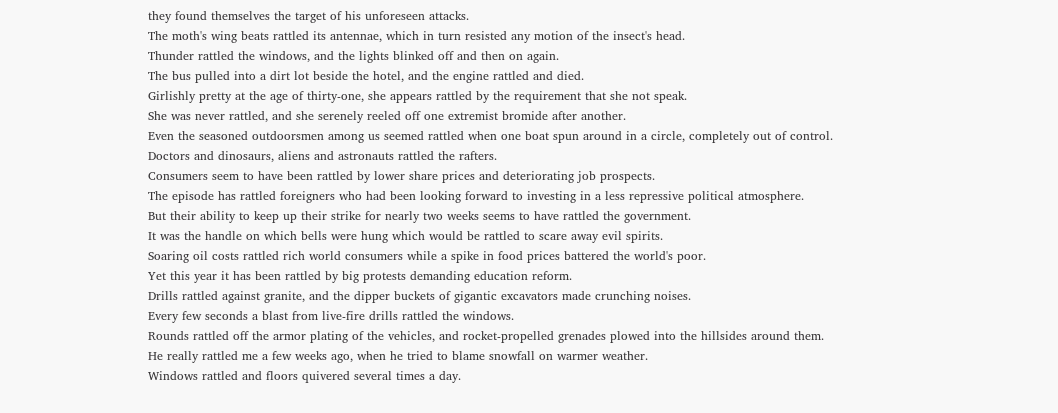they found themselves the target of his unforeseen attacks.
The moth's wing beats rattled its antennae, which in turn resisted any motion of the insect's head.
Thunder rattled the windows, and the lights blinked off and then on again.
The bus pulled into a dirt lot beside the hotel, and the engine rattled and died.
Girlishly pretty at the age of thirty-one, she appears rattled by the requirement that she not speak.
She was never rattled, and she serenely reeled off one extremist bromide after another.
Even the seasoned outdoorsmen among us seemed rattled when one boat spun around in a circle, completely out of control.
Doctors and dinosaurs, aliens and astronauts rattled the rafters.
Consumers seem to have been rattled by lower share prices and deteriorating job prospects.
The episode has rattled foreigners who had been looking forward to investing in a less repressive political atmosphere.
But their ability to keep up their strike for nearly two weeks seems to have rattled the government.
It was the handle on which bells were hung which would be rattled to scare away evil spirits.
Soaring oil costs rattled rich world consumers while a spike in food prices battered the world's poor.
Yet this year it has been rattled by big protests demanding education reform.
Drills rattled against granite, and the dipper buckets of gigantic excavators made crunching noises.
Every few seconds a blast from live-fire drills rattled the windows.
Rounds rattled off the armor plating of the vehicles, and rocket-propelled grenades plowed into the hillsides around them.
He really rattled me a few weeks ago, when he tried to blame snowfall on warmer weather.
Windows rattled and floors quivered several times a day.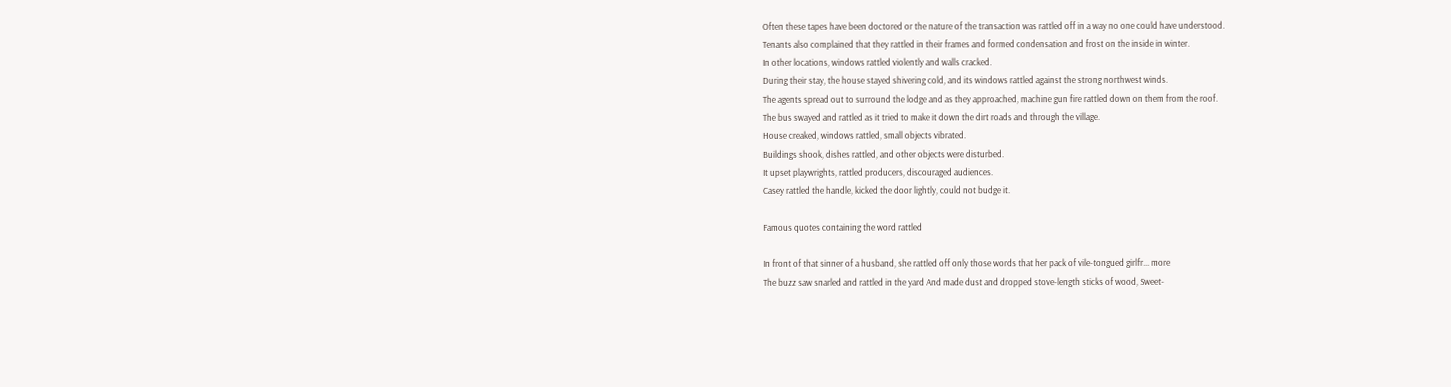Often these tapes have been doctored or the nature of the transaction was rattled off in a way no one could have understood.
Tenants also complained that they rattled in their frames and formed condensation and frost on the inside in winter.
In other locations, windows rattled violently and walls cracked.
During their stay, the house stayed shivering cold, and its windows rattled against the strong northwest winds.
The agents spread out to surround the lodge and as they approached, machine gun fire rattled down on them from the roof.
The bus swayed and rattled as it tried to make it down the dirt roads and through the village.
House creaked, windows rattled, small objects vibrated.
Buildings shook, dishes rattled, and other objects were disturbed.
It upset playwrights, rattled producers, discouraged audiences.
Casey rattled the handle, kicked the door lightly, could not budge it.

Famous quotes containing the word rattled

In front of that sinner of a husband, she rattled off only those words that her pack of vile-tongued girlfr... more
The buzz saw snarled and rattled in the yard And made dust and dropped stove-length sticks of wood, Sweet-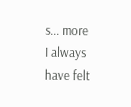s... more
I always have felt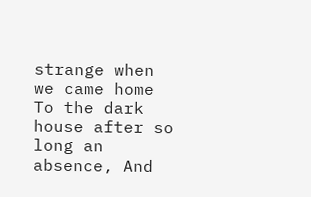strange when we came home To the dark house after so long an absence, And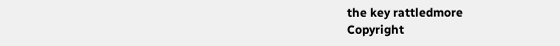the key rattledmore
Copyright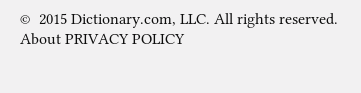©  2015 Dictionary.com, LLC. All rights reserved.
About PRIVACY POLICY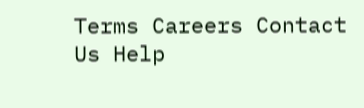Terms Careers Contact Us Help